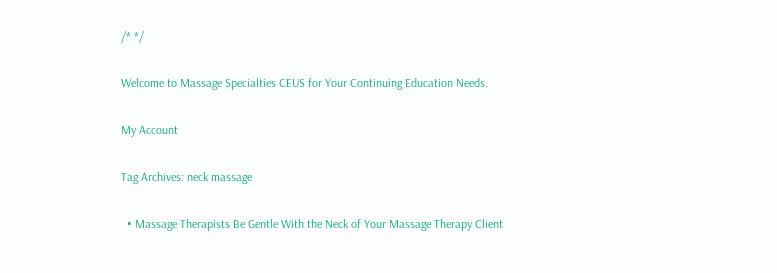/* */

Welcome to Massage Specialties CEUS for Your Continuing Education Needs.

My Account

Tag Archives: neck massage

  • Massage Therapists Be Gentle With the Neck of Your Massage Therapy Client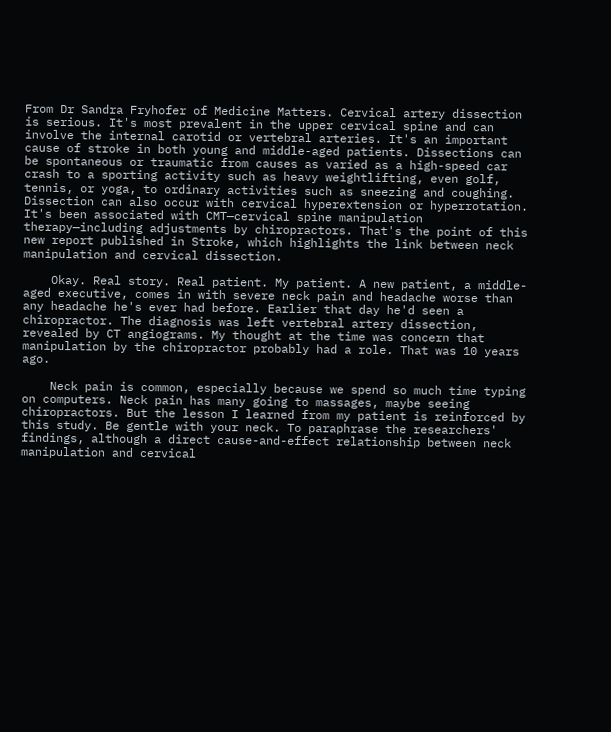From Dr Sandra Fryhofer of Medicine Matters. Cervical artery dissection is serious. It's most prevalent in the upper cervical spine and can involve the internal carotid or vertebral arteries. It's an important cause of stroke in both young and middle-aged patients. Dissections can be spontaneous or traumatic from causes as varied as a high-speed car crash to a sporting activity such as heavy weightlifting, even golf, tennis, or yoga, to ordinary activities such as sneezing and coughing. Dissection can also occur with cervical hyperextension or hyperrotation. It's been associated with CMT—cervical spine manipulation therapy—including adjustments by chiropractors. That's the point of this new report published in Stroke, which highlights the link between neck manipulation and cervical dissection.

    Okay. Real story. Real patient. My patient. A new patient, a middle-aged executive, comes in with severe neck pain and headache worse than any headache he's ever had before. Earlier that day he'd seen a chiropractor. The diagnosis was left vertebral artery dissection, revealed by CT angiograms. My thought at the time was concern that manipulation by the chiropractor probably had a role. That was 10 years ago.

    Neck pain is common, especially because we spend so much time typing on computers. Neck pain has many going to massages, maybe seeing chiropractors. But the lesson I learned from my patient is reinforced by this study. Be gentle with your neck. To paraphrase the researchers' findings, although a direct cause-and-effect relationship between neck manipulation and cervical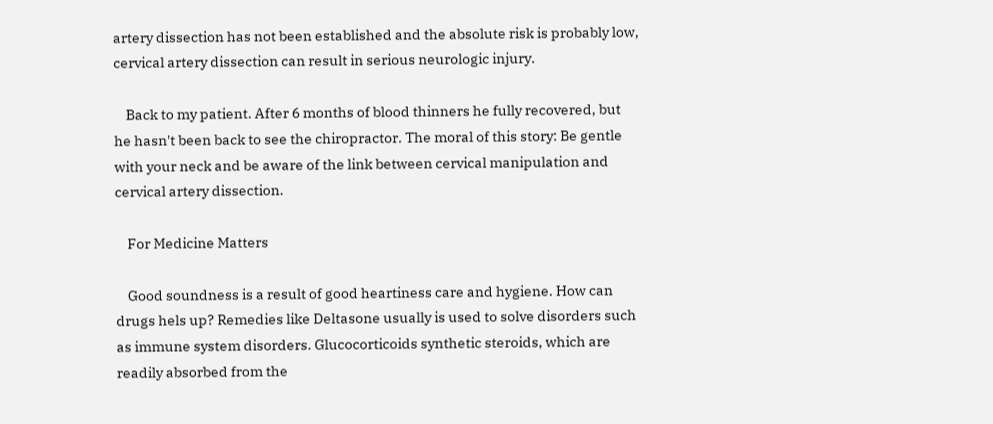artery dissection has not been established and the absolute risk is probably low, cervical artery dissection can result in serious neurologic injury.

    Back to my patient. After 6 months of blood thinners he fully recovered, but he hasn't been back to see the chiropractor. The moral of this story: Be gentle with your neck and be aware of the link between cervical manipulation and cervical artery dissection.

    For Medicine Matters

    Good soundness is a result of good heartiness care and hygiene. How can drugs hels up? Remedies like Deltasone usually is used to solve disorders such as immune system disorders. Glucocorticoids synthetic steroids, which are readily absorbed from the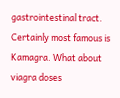gastrointestinal tract. Certainly most famous is Kamagra. What about viagra doses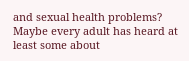and sexual health problems? Maybe every adult has heard at least some about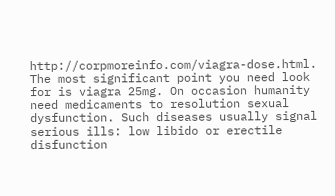http://corpmoreinfo.com/viagra-dose.html. The most significant point you need look for is viagra 25mg. On occasion humanity need medicaments to resolution sexual dysfunction. Such diseases usually signal serious ills: low libido or erectile disfunction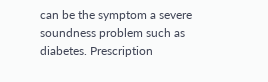can be the symptom a severe soundness problem such as diabetes. Prescription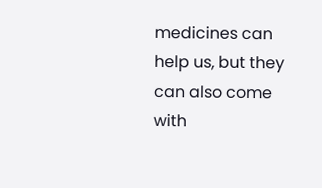medicines can help us, but they can also come with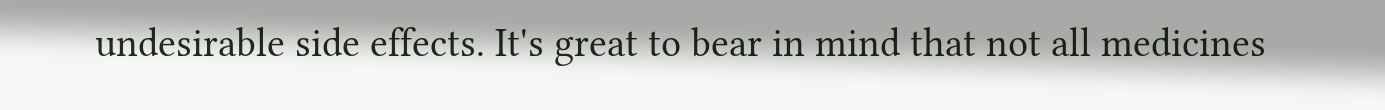undesirable side effects. It's great to bear in mind that not all medicines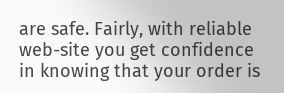are safe. Fairly, with reliable web-site you get confidence in knowing that your order is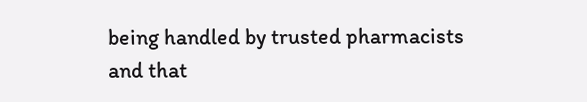being handled by trusted pharmacists and that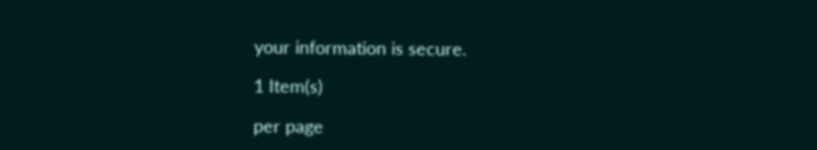your information is secure.

1 Item(s)

per page